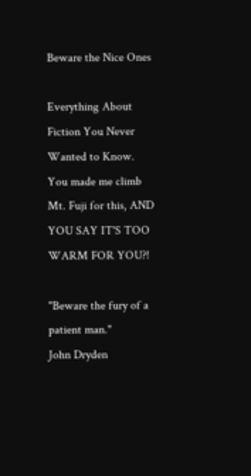Beware the Nice Ones

Everything About Fiction You Never Wanted to Know.
You made me climb Mt. Fuji for this, AND YOU SAY IT'S TOO WARM FOR YOU?!

"Beware the fury of a patient man."
John Dryden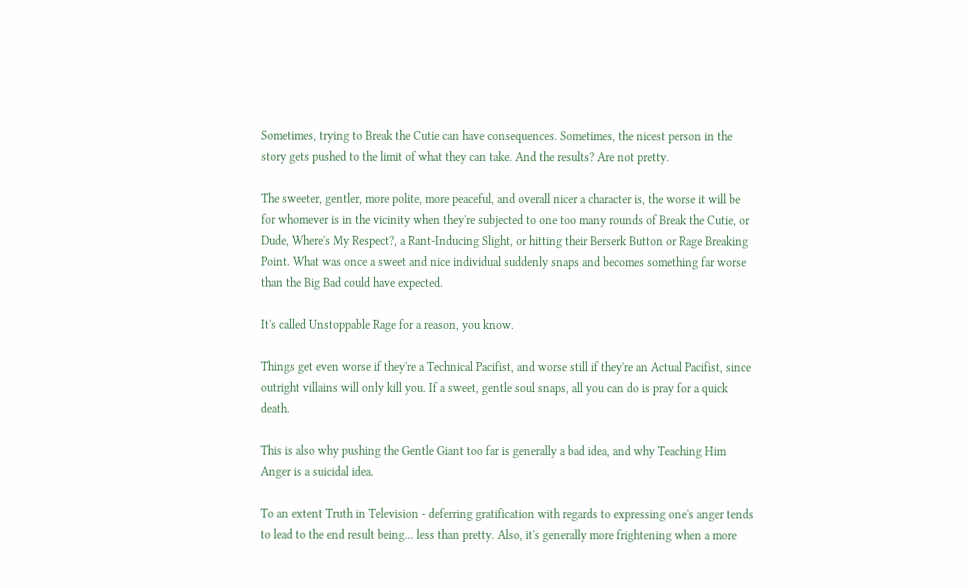Sometimes, trying to Break the Cutie can have consequences. Sometimes, the nicest person in the story gets pushed to the limit of what they can take. And the results? Are not pretty.

The sweeter, gentler, more polite, more peaceful, and overall nicer a character is, the worse it will be for whomever is in the vicinity when they're subjected to one too many rounds of Break the Cutie, or Dude, Where's My Respect?, a Rant-Inducing Slight, or hitting their Berserk Button or Rage Breaking Point. What was once a sweet and nice individual suddenly snaps and becomes something far worse than the Big Bad could have expected.

It's called Unstoppable Rage for a reason, you know.

Things get even worse if they're a Technical Pacifist, and worse still if they're an Actual Pacifist, since outright villains will only kill you. If a sweet, gentle soul snaps, all you can do is pray for a quick death.

This is also why pushing the Gentle Giant too far is generally a bad idea, and why Teaching Him Anger is a suicidal idea.

To an extent Truth in Television - deferring gratification with regards to expressing one's anger tends to lead to the end result being... less than pretty. Also, it's generally more frightening when a more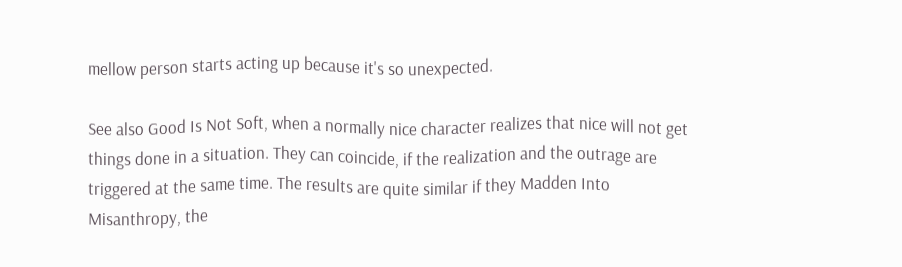mellow person starts acting up because it's so unexpected.

See also Good Is Not Soft, when a normally nice character realizes that nice will not get things done in a situation. They can coincide, if the realization and the outrage are triggered at the same time. The results are quite similar if they Madden Into Misanthropy, the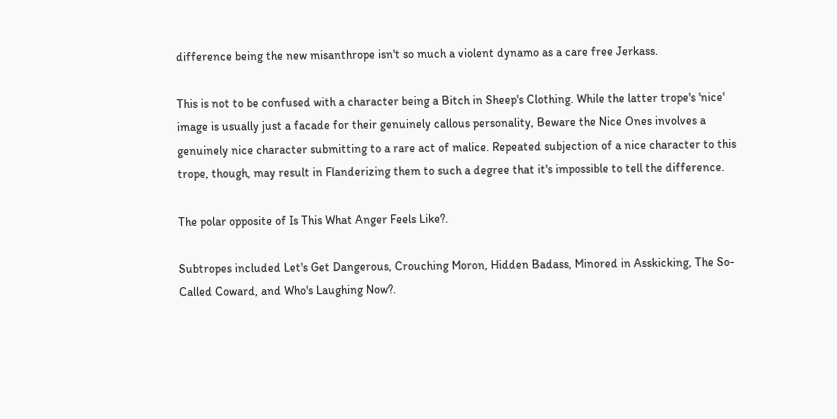difference being the new misanthrope isn't so much a violent dynamo as a care free Jerkass.

This is not to be confused with a character being a Bitch in Sheep's Clothing. While the latter trope's 'nice' image is usually just a facade for their genuinely callous personality, Beware the Nice Ones involves a genuinely nice character submitting to a rare act of malice. Repeated subjection of a nice character to this trope, though, may result in Flanderizing them to such a degree that it's impossible to tell the difference.

The polar opposite of Is This What Anger Feels Like?.

Subtropes included Let's Get Dangerous, Crouching Moron, Hidden Badass, Minored in Asskicking, The So-Called Coward, and Who's Laughing Now?.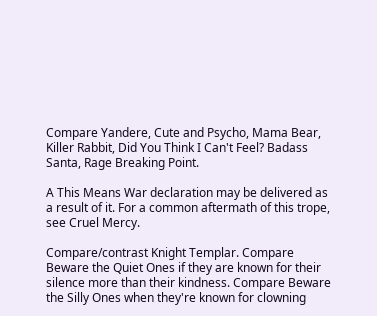Compare Yandere, Cute and Psycho, Mama Bear, Killer Rabbit, Did You Think I Can't Feel? Badass Santa, Rage Breaking Point.

A This Means War declaration may be delivered as a result of it. For a common aftermath of this trope, see Cruel Mercy.

Compare/contrast Knight Templar. Compare Beware the Quiet Ones if they are known for their silence more than their kindness. Compare Beware the Silly Ones when they're known for clowning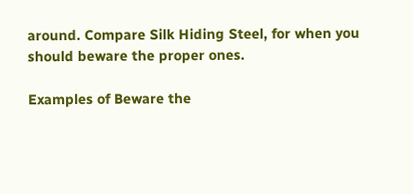around. Compare Silk Hiding Steel, for when you should beware the proper ones.

Examples of Beware the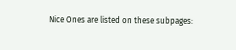Nice Ones are listed on these subpages: